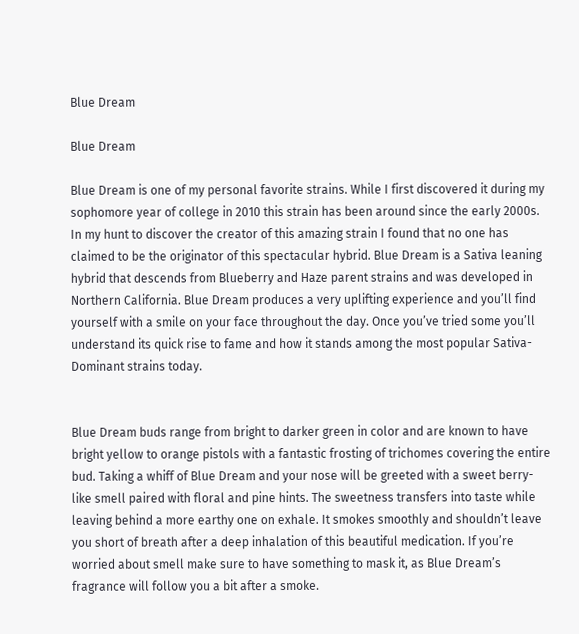Blue Dream

Blue Dream

Blue Dream is one of my personal favorite strains. While I first discovered it during my sophomore year of college in 2010 this strain has been around since the early 2000s. In my hunt to discover the creator of this amazing strain I found that no one has claimed to be the originator of this spectacular hybrid. Blue Dream is a Sativa leaning hybrid that descends from Blueberry and Haze parent strains and was developed in Northern California. Blue Dream produces a very uplifting experience and you’ll find yourself with a smile on your face throughout the day. Once you’ve tried some you’ll understand its quick rise to fame and how it stands among the most popular Sativa-Dominant strains today.


Blue Dream buds range from bright to darker green in color and are known to have bright yellow to orange pistols with a fantastic frosting of trichomes covering the entire bud. Taking a whiff of Blue Dream and your nose will be greeted with a sweet berry-like smell paired with floral and pine hints. The sweetness transfers into taste while leaving behind a more earthy one on exhale. It smokes smoothly and shouldn’t leave you short of breath after a deep inhalation of this beautiful medication. If you’re worried about smell make sure to have something to mask it, as Blue Dream’s fragrance will follow you a bit after a smoke.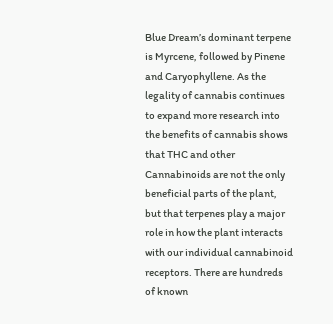Blue Dream’s dominant terpene is Myrcene, followed by Pinene and Caryophyllene. As the legality of cannabis continues to expand more research into the benefits of cannabis shows that THC and other Cannabinoids are not the only beneficial parts of the plant, but that terpenes play a major role in how the plant interacts with our individual cannabinoid receptors. There are hundreds of known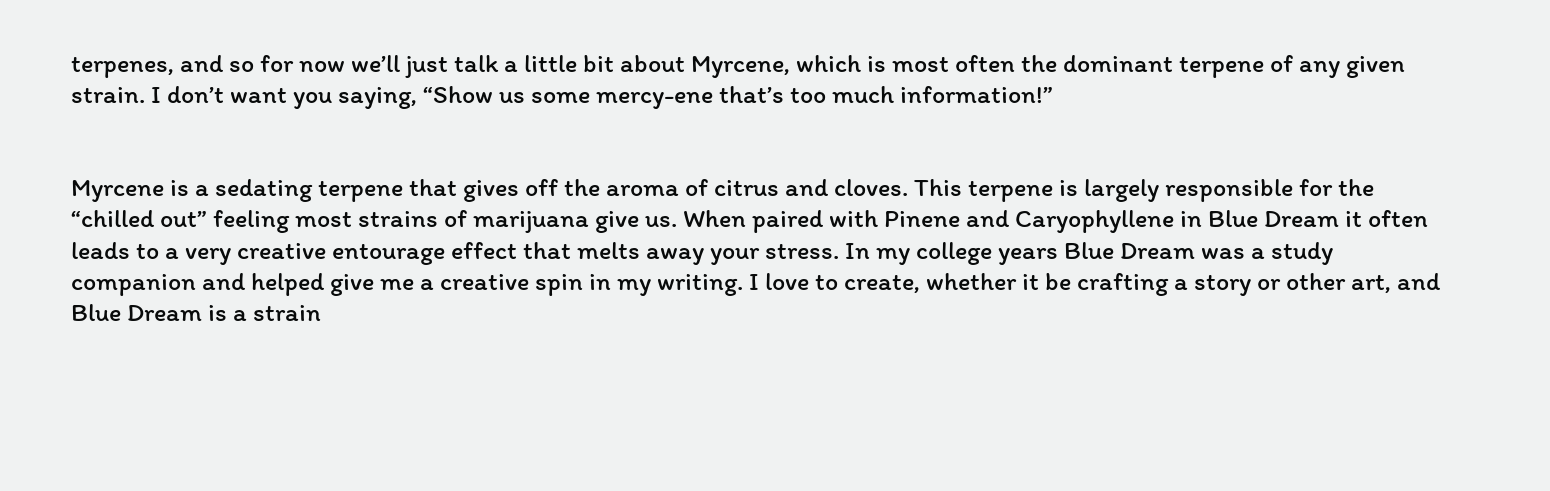terpenes, and so for now we’ll just talk a little bit about Myrcene, which is most often the dominant terpene of any given strain. I don’t want you saying, “Show us some mercy-ene that’s too much information!”


Myrcene is a sedating terpene that gives off the aroma of citrus and cloves. This terpene is largely responsible for the “chilled out” feeling most strains of marijuana give us. When paired with Pinene and Caryophyllene in Blue Dream it often leads to a very creative entourage effect that melts away your stress. In my college years Blue Dream was a study companion and helped give me a creative spin in my writing. I love to create, whether it be crafting a story or other art, and Blue Dream is a strain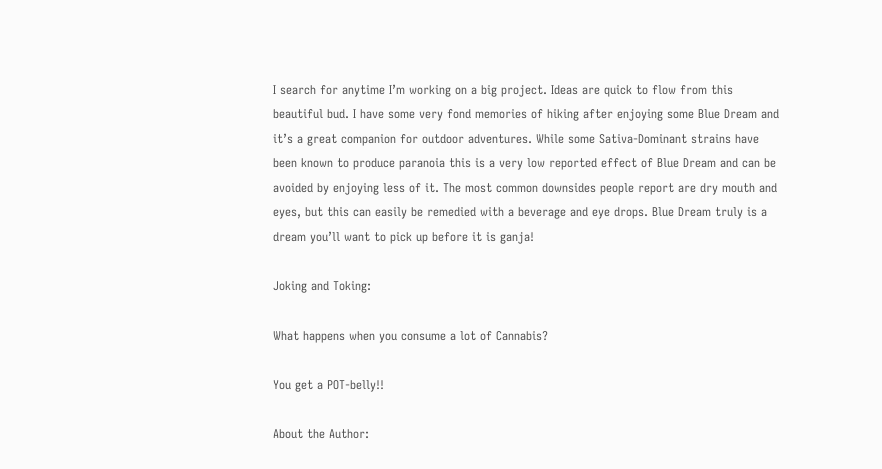I search for anytime I’m working on a big project. Ideas are quick to flow from this beautiful bud. I have some very fond memories of hiking after enjoying some Blue Dream and it’s a great companion for outdoor adventures. While some Sativa-Dominant strains have been known to produce paranoia this is a very low reported effect of Blue Dream and can be avoided by enjoying less of it. The most common downsides people report are dry mouth and eyes, but this can easily be remedied with a beverage and eye drops. Blue Dream truly is a dream you’ll want to pick up before it is ganja!

Joking and Toking:

What happens when you consume a lot of Cannabis?

You get a POT-belly!!

About the Author: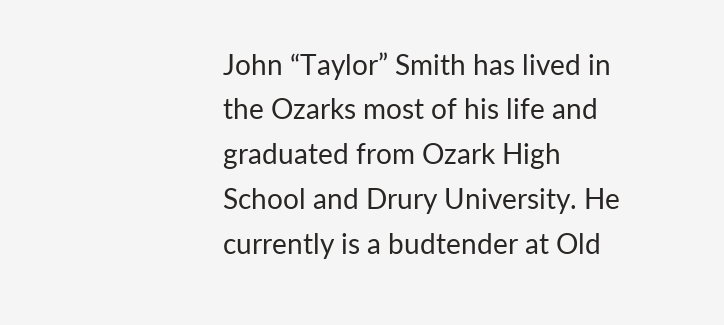John “Taylor” Smith has lived in the Ozarks most of his life and graduated from Ozark High School and Drury University. He currently is a budtender at Old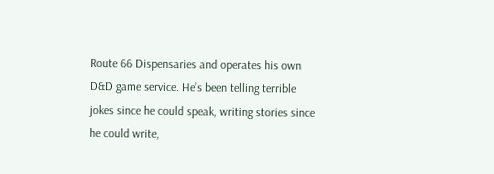Route 66 Dispensaries and operates his own D&D game service. He’s been telling terrible jokes since he could speak, writing stories since he could write,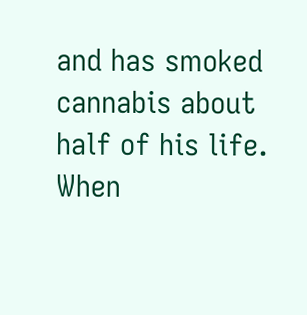and has smoked cannabis about half of his life. When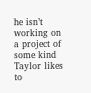he isn’t working on a project of some kind Taylor likes to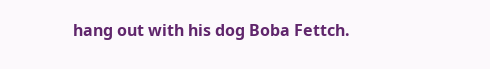hang out with his dog Boba Fettch.